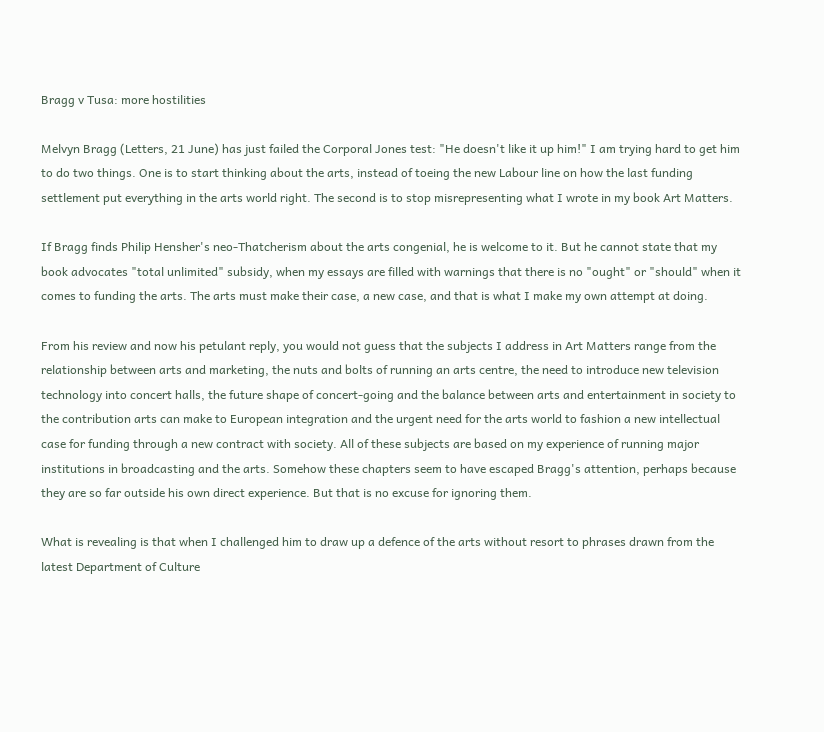Bragg v Tusa: more hostilities

Melvyn Bragg (Letters, 21 June) has just failed the Corporal Jones test: "He doesn't like it up him!" I am trying hard to get him to do two things. One is to start thinking about the arts, instead of toeing the new Labour line on how the last funding settlement put everything in the arts world right. The second is to stop misrepresenting what I wrote in my book Art Matters.

If Bragg finds Philip Hensher's neo-Thatcherism about the arts congenial, he is welcome to it. But he cannot state that my book advocates "total unlimited" subsidy, when my essays are filled with warnings that there is no "ought" or "should" when it comes to funding the arts. The arts must make their case, a new case, and that is what I make my own attempt at doing.

From his review and now his petulant reply, you would not guess that the subjects I address in Art Matters range from the relationship between arts and marketing, the nuts and bolts of running an arts centre, the need to introduce new television technology into concert halls, the future shape of concert-going and the balance between arts and entertainment in society to the contribution arts can make to European integration and the urgent need for the arts world to fashion a new intellectual case for funding through a new contract with society. All of these subjects are based on my experience of running major institutions in broadcasting and the arts. Somehow these chapters seem to have escaped Bragg's attention, perhaps because they are so far outside his own direct experience. But that is no excuse for ignoring them.

What is revealing is that when I challenged him to draw up a defence of the arts without resort to phrases drawn from the latest Department of Culture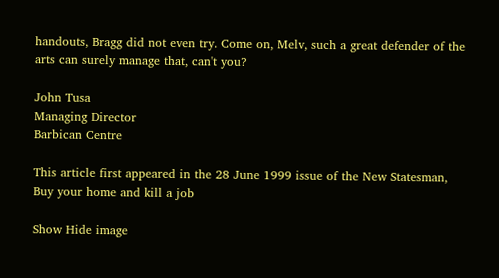handouts, Bragg did not even try. Come on, Melv, such a great defender of the arts can surely manage that, can't you?

John Tusa
Managing Director
Barbican Centre

This article first appeared in the 28 June 1999 issue of the New Statesman, Buy your home and kill a job

Show Hide image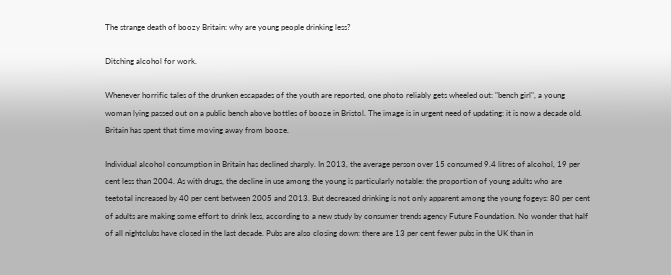The strange death of boozy Britain: why are young people drinking less?

Ditching alcohol for work.

Whenever horrific tales of the drunken escapades of the youth are reported, one photo reliably gets wheeled out: "bench girl", a young woman lying passed out on a public bench above bottles of booze in Bristol. The image is in urgent need of updating: it is now a decade old. Britain has spent that time moving away from booze.

Individual alcohol consumption in Britain has declined sharply. In 2013, the average person over 15 consumed 9.4 litres of alcohol, 19 per cent less than 2004. As with drugs, the decline in use among the young is particularly notable: the proportion of young adults who are teetotal increased by 40 per cent between 2005 and 2013. But decreased drinking is not only apparent among the young fogeys: 80 per cent of adults are making some effort to drink less, according to a new study by consumer trends agency Future Foundation. No wonder that half of all nightclubs have closed in the last decade. Pubs are also closing down: there are 13 per cent fewer pubs in the UK than in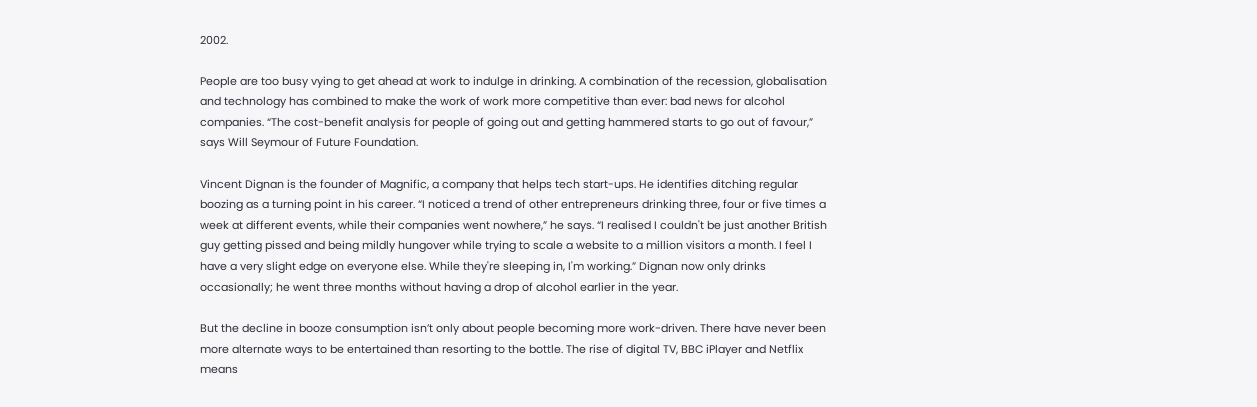2002.

People are too busy vying to get ahead at work to indulge in drinking. A combination of the recession, globalisation and technology has combined to make the work of work more competitive than ever: bad news for alcohol companies. “The cost-benefit analysis for people of going out and getting hammered starts to go out of favour,” says Will Seymour of Future Foundation.

Vincent Dignan is the founder of Magnific, a company that helps tech start-ups. He identifies ditching regular boozing as a turning point in his career. “I noticed a trend of other entrepreneurs drinking three, four or five times a week at different events, while their companies went nowhere,” he says. “I realised I couldn't be just another British guy getting pissed and being mildly hungover while trying to scale a website to a million visitors a month. I feel I have a very slight edge on everyone else. While they're sleeping in, I'm working.” Dignan now only drinks occasionally; he went three months without having a drop of alcohol earlier in the year.

But the decline in booze consumption isn’t only about people becoming more work-driven. There have never been more alternate ways to be entertained than resorting to the bottle. The rise of digital TV, BBC iPlayer and Netflix means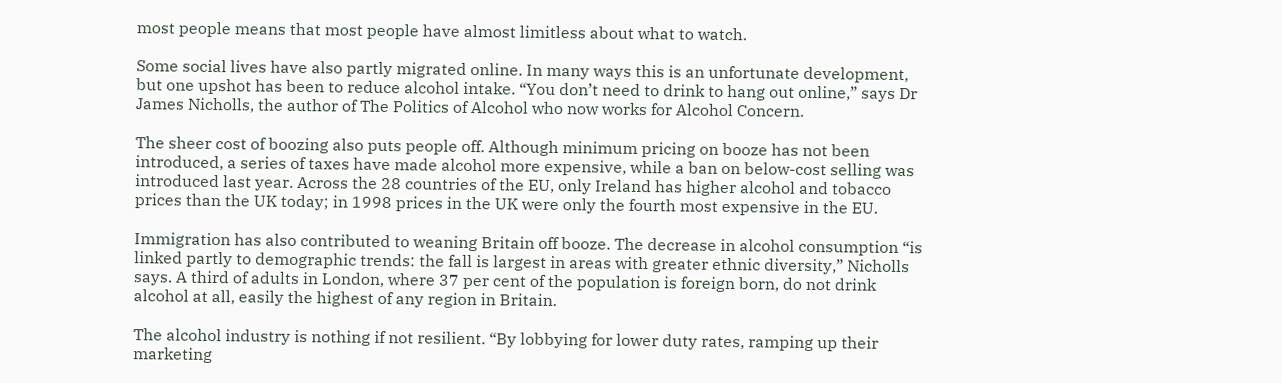most people means that most people have almost limitless about what to watch.

Some social lives have also partly migrated online. In many ways this is an unfortunate development, but one upshot has been to reduce alcohol intake. “You don’t need to drink to hang out online,” says Dr James Nicholls, the author of The Politics of Alcohol who now works for Alcohol Concern.

The sheer cost of boozing also puts people off. Although minimum pricing on booze has not been introduced, a series of taxes have made alcohol more expensive, while a ban on below-cost selling was introduced last year. Across the 28 countries of the EU, only Ireland has higher alcohol and tobacco prices than the UK today; in 1998 prices in the UK were only the fourth most expensive in the EU.

Immigration has also contributed to weaning Britain off booze. The decrease in alcohol consumption “is linked partly to demographic trends: the fall is largest in areas with greater ethnic diversity,” Nicholls says. A third of adults in London, where 37 per cent of the population is foreign born, do not drink alcohol at all, easily the highest of any region in Britain.

The alcohol industry is nothing if not resilient. “By lobbying for lower duty rates, ramping up their marketing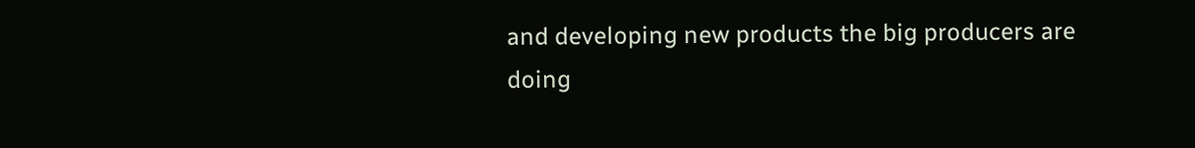and developing new products the big producers are doing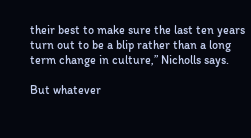their best to make sure the last ten years turn out to be a blip rather than a long term change in culture,” Nicholls says.

But whatever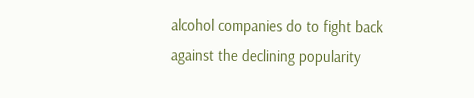alcohol companies do to fight back against the declining popularity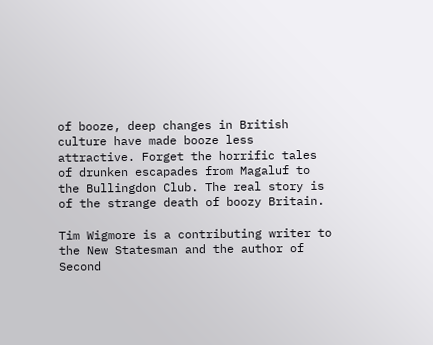of booze, deep changes in British culture have made booze less attractive. Forget the horrific tales of drunken escapades from Magaluf to the Bullingdon Club. The real story is of the strange death of boozy Britain.

Tim Wigmore is a contributing writer to the New Statesman and the author of Second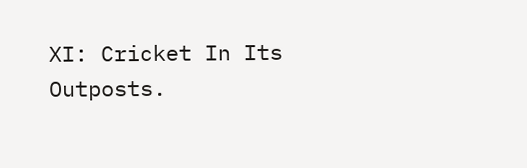XI: Cricket In Its Outposts.